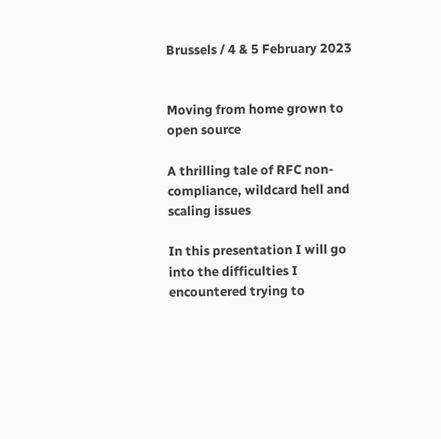Brussels / 4 & 5 February 2023


Moving from home grown to open source

A thrilling tale of RFC non-compliance, wildcard hell and scaling issues

In this presentation I will go into the difficulties I encountered trying to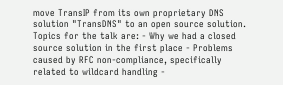move TransIP from its own proprietary DNS solution "TransDNS" to an open source solution. Topics for the talk are: - Why we had a closed source solution in the first place - Problems caused by RFC non-compliance, specifically related to wildcard handling -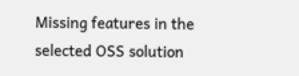Missing features in the selected OSS solution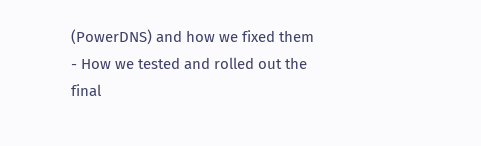(PowerDNS) and how we fixed them - How we tested and rolled out the final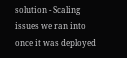solution - Scaling issues we ran into once it was deployed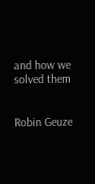and how we solved them


Robin Geuze